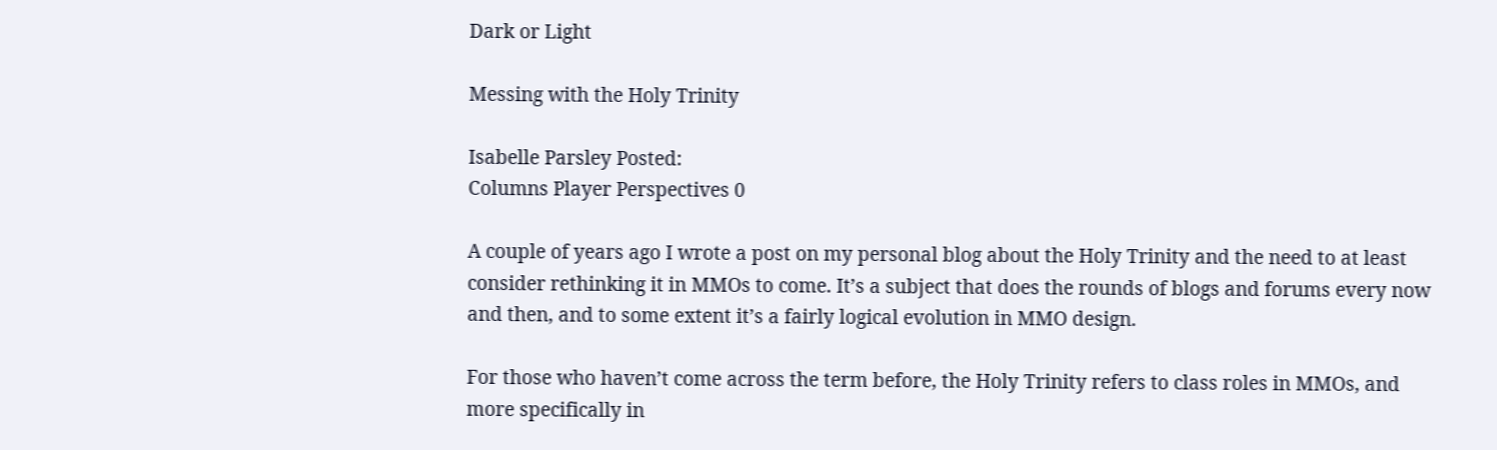Dark or Light

Messing with the Holy Trinity

Isabelle Parsley Posted:
Columns Player Perspectives 0

A couple of years ago I wrote a post on my personal blog about the Holy Trinity and the need to at least consider rethinking it in MMOs to come. It’s a subject that does the rounds of blogs and forums every now and then, and to some extent it’s a fairly logical evolution in MMO design.

For those who haven’t come across the term before, the Holy Trinity refers to class roles in MMOs, and more specifically in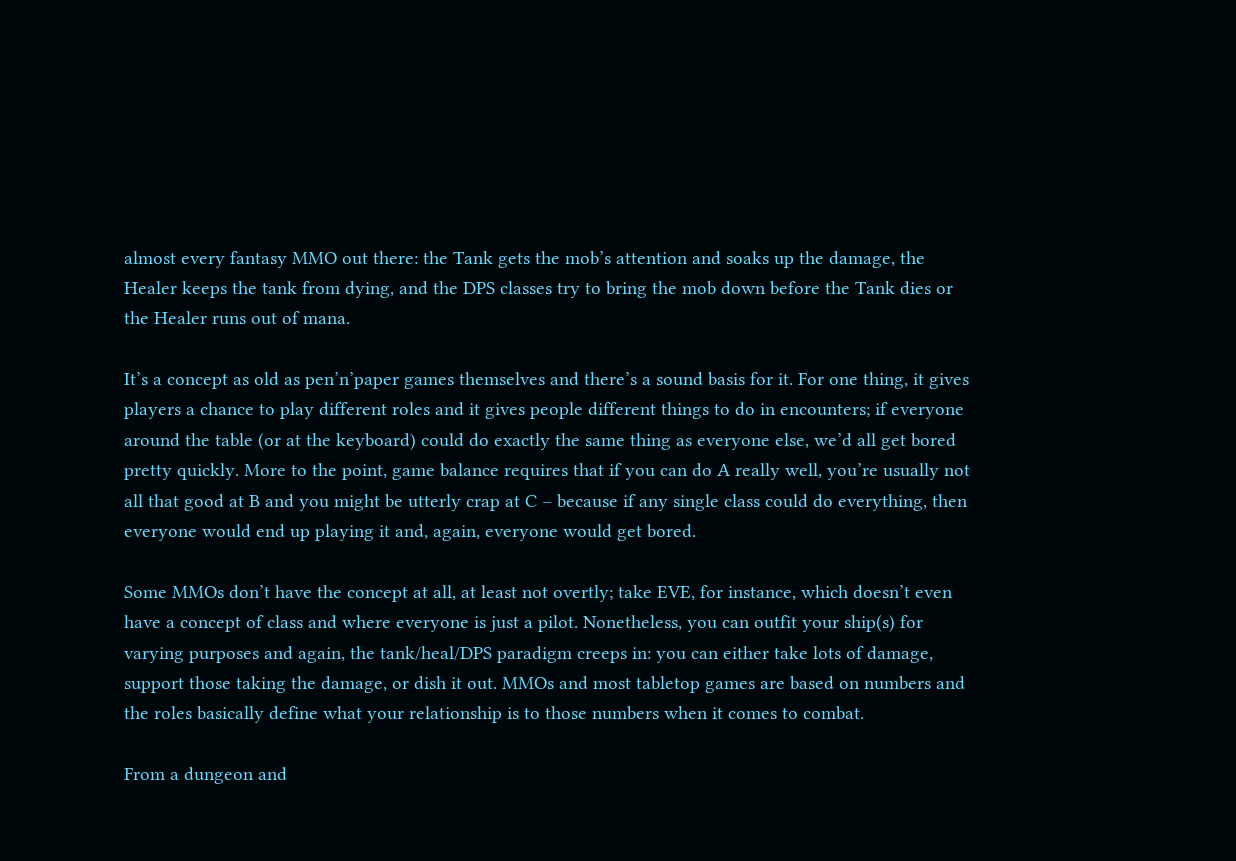almost every fantasy MMO out there: the Tank gets the mob’s attention and soaks up the damage, the Healer keeps the tank from dying, and the DPS classes try to bring the mob down before the Tank dies or the Healer runs out of mana.

It’s a concept as old as pen’n’paper games themselves and there’s a sound basis for it. For one thing, it gives players a chance to play different roles and it gives people different things to do in encounters; if everyone around the table (or at the keyboard) could do exactly the same thing as everyone else, we’d all get bored pretty quickly. More to the point, game balance requires that if you can do A really well, you’re usually not all that good at B and you might be utterly crap at C – because if any single class could do everything, then everyone would end up playing it and, again, everyone would get bored.

Some MMOs don’t have the concept at all, at least not overtly; take EVE, for instance, which doesn’t even have a concept of class and where everyone is just a pilot. Nonetheless, you can outfit your ship(s) for varying purposes and again, the tank/heal/DPS paradigm creeps in: you can either take lots of damage, support those taking the damage, or dish it out. MMOs and most tabletop games are based on numbers and the roles basically define what your relationship is to those numbers when it comes to combat.

From a dungeon and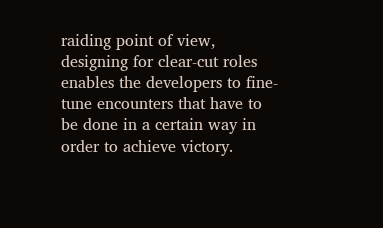raiding point of view, designing for clear-cut roles enables the developers to fine-tune encounters that have to be done in a certain way in order to achieve victory.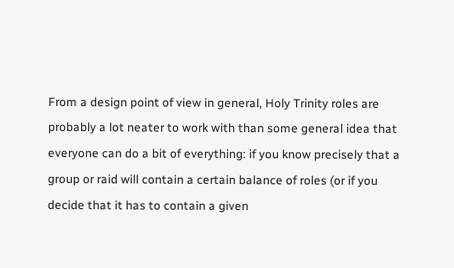From a design point of view in general, Holy Trinity roles are probably a lot neater to work with than some general idea that everyone can do a bit of everything: if you know precisely that a group or raid will contain a certain balance of roles (or if you decide that it has to contain a given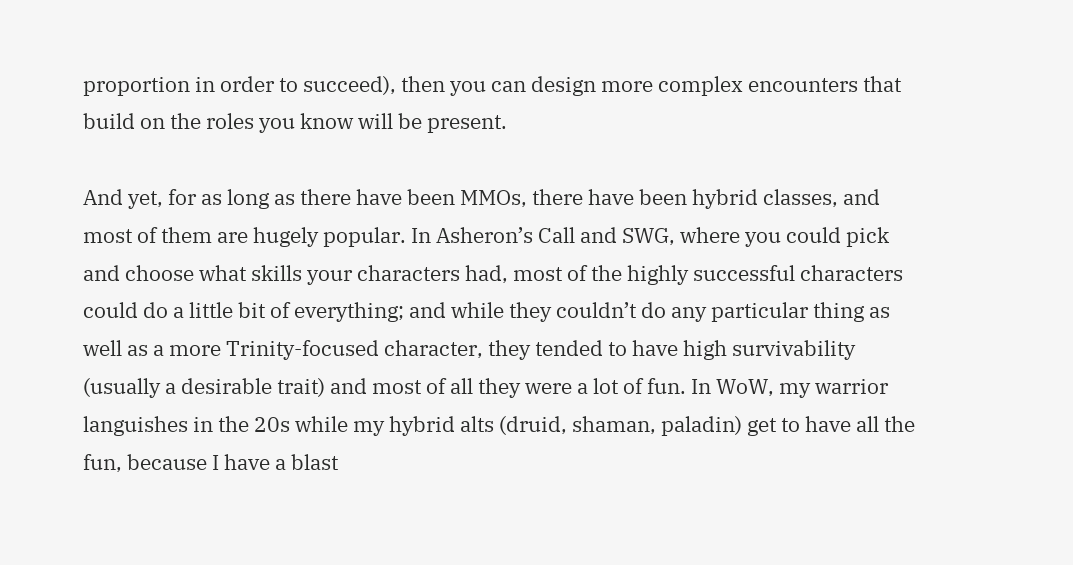proportion in order to succeed), then you can design more complex encounters that build on the roles you know will be present.

And yet, for as long as there have been MMOs, there have been hybrid classes, and most of them are hugely popular. In Asheron’s Call and SWG, where you could pick and choose what skills your characters had, most of the highly successful characters could do a little bit of everything; and while they couldn’t do any particular thing as well as a more Trinity-focused character, they tended to have high survivability (usually a desirable trait) and most of all they were a lot of fun. In WoW, my warrior languishes in the 20s while my hybrid alts (druid, shaman, paladin) get to have all the fun, because I have a blast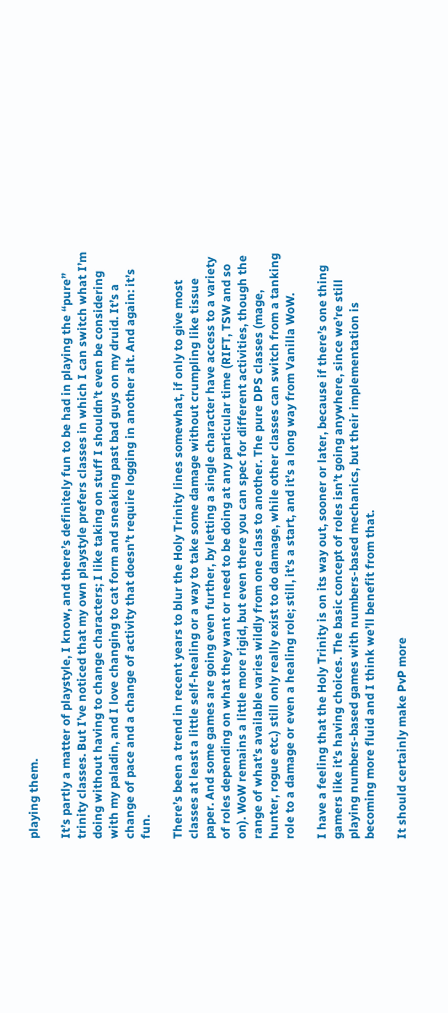playing them.

It’s partly a matter of playstyle, I know, and there’s definitely fun to be had in playing the “pure” trinity classes. But I’ve noticed that my own playstyle prefers classes in which I can switch what I’m doing without having to change characters; I like taking on stuff I shouldn’t even be considering with my paladin, and I love changing to cat form and sneaking past bad guys on my druid. It’s a change of pace and a change of activity that doesn’t require logging in another alt. And again: it’s fun.

There’s been a trend in recent years to blur the Holy Trinity lines somewhat, if only to give most classes at least a little self-healing or a way to take some damage without crumpling like tissue paper. And some games are going even further, by letting a single character have access to a variety of roles depending on what they want or need to be doing at any particular time (RIFT, TSW and so on). WoW remains a little more rigid, but even there you can spec for different activities, though the range of what’s available varies wildly from one class to another. The pure DPS classes (mage, hunter, rogue etc.) still only really exist to do damage, while other classes can switch from a tanking role to a damage or even a healing role; still, it’s a start, and it’s a long way from Vanilla WoW.

I have a feeling that the Holy Trinity is on its way out, sooner or later, because if there’s one thing gamers like it’s having choices. The basic concept of roles isn’t going anywhere, since we’re still playing numbers-based games with numbers-based mechanics, but their implementation is becoming more fluid and I think we’ll benefit from that.

It should certainly make PvP more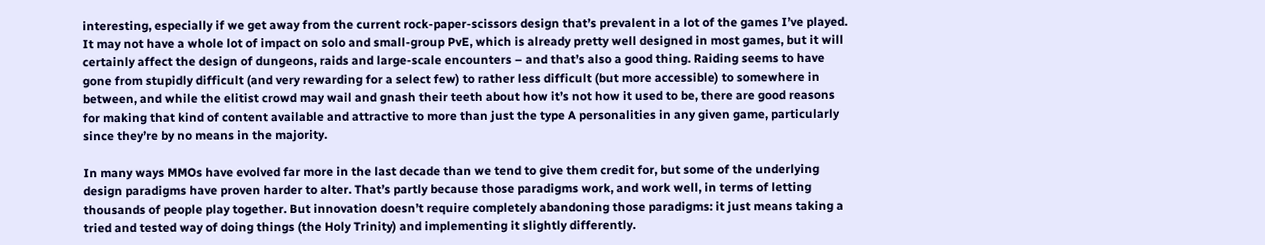interesting, especially if we get away from the current rock-paper-scissors design that’s prevalent in a lot of the games I’ve played. It may not have a whole lot of impact on solo and small-group PvE, which is already pretty well designed in most games, but it will certainly affect the design of dungeons, raids and large-scale encounters – and that’s also a good thing. Raiding seems to have gone from stupidly difficult (and very rewarding for a select few) to rather less difficult (but more accessible) to somewhere in between, and while the elitist crowd may wail and gnash their teeth about how it’s not how it used to be, there are good reasons for making that kind of content available and attractive to more than just the type A personalities in any given game, particularly since they’re by no means in the majority.

In many ways MMOs have evolved far more in the last decade than we tend to give them credit for, but some of the underlying design paradigms have proven harder to alter. That’s partly because those paradigms work, and work well, in terms of letting thousands of people play together. But innovation doesn’t require completely abandoning those paradigms: it just means taking a tried and tested way of doing things (the Holy Trinity) and implementing it slightly differently.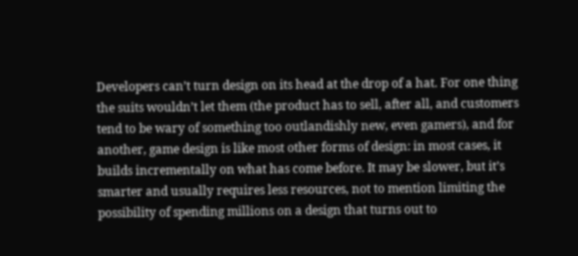Developers can’t turn design on its head at the drop of a hat. For one thing the suits wouldn’t let them (the product has to sell, after all, and customers tend to be wary of something too outlandishly new, even gamers), and for another, game design is like most other forms of design: in most cases, it builds incrementally on what has come before. It may be slower, but it’s smarter and usually requires less resources, not to mention limiting the possibility of spending millions on a design that turns out to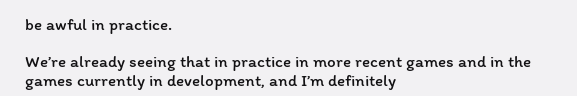be awful in practice.

We’re already seeing that in practice in more recent games and in the games currently in development, and I’m definitely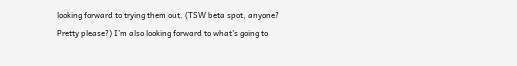looking forward to trying them out. (TSW beta spot, anyone? Pretty please?) I’m also looking forward to what’s going to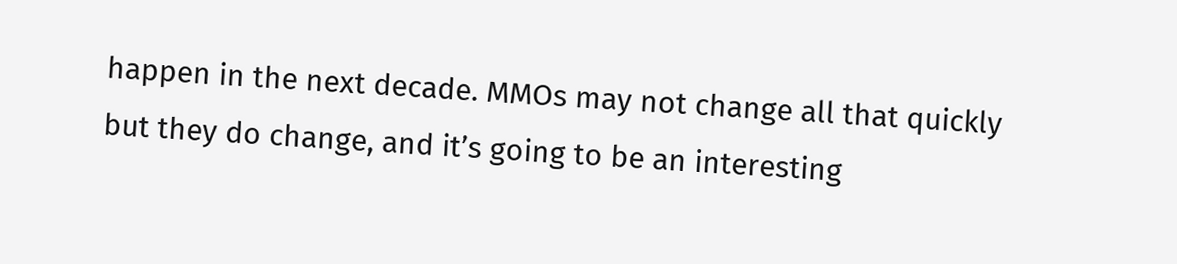happen in the next decade. MMOs may not change all that quickly but they do change, and it’s going to be an interesting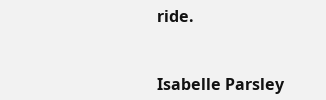ride.


Isabelle Parsley